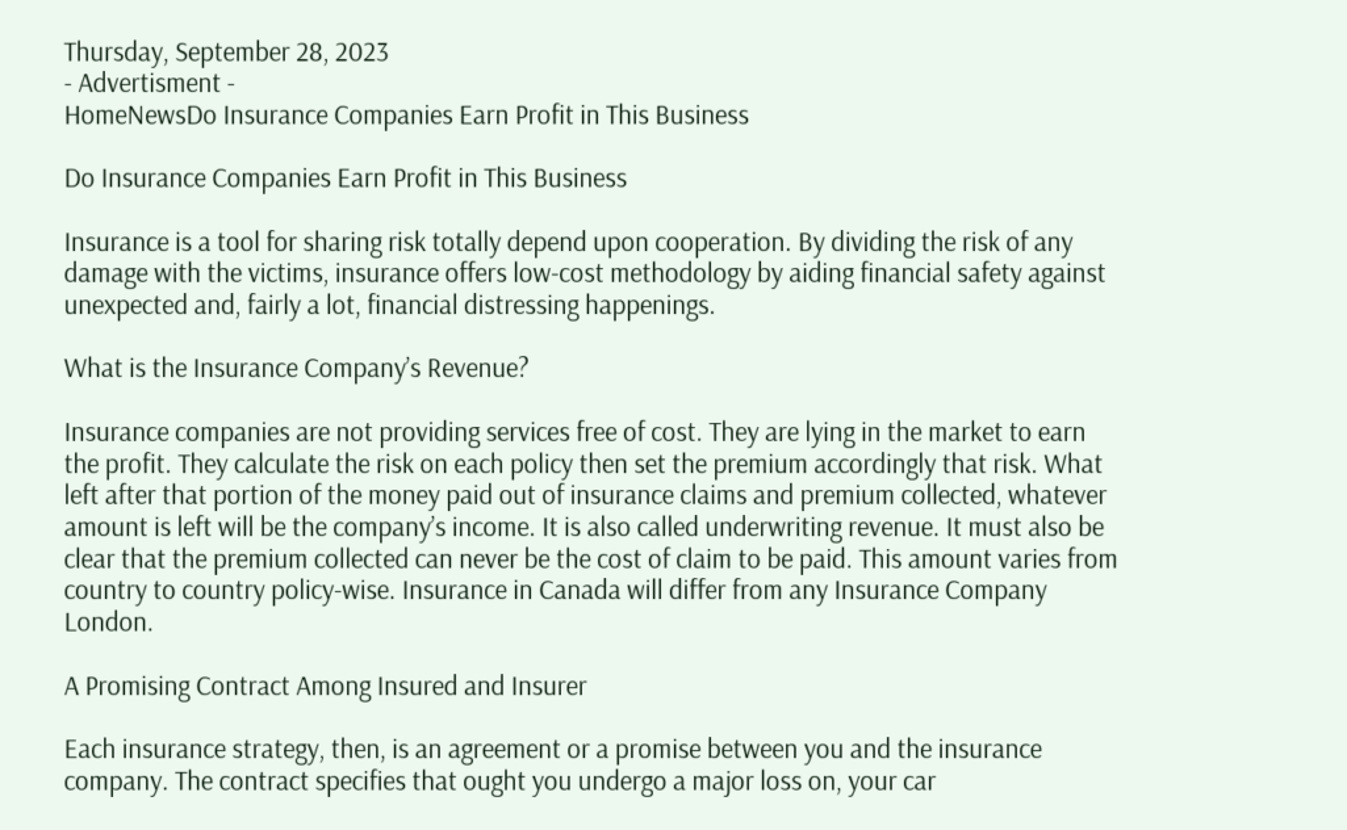Thursday, September 28, 2023
- Advertisment -
HomeNewsDo Insurance Companies Earn Profit in This Business

Do Insurance Companies Earn Profit in This Business

Insurance is a tool for sharing risk totally depend upon cooperation. By dividing the risk of any damage with the victims, insurance offers low-cost methodology by aiding financial safety against unexpected and, fairly a lot, financial distressing happenings.

What is the Insurance Company’s Revenue?

Insurance companies are not providing services free of cost. They are lying in the market to earn the profit. They calculate the risk on each policy then set the premium accordingly that risk. What left after that portion of the money paid out of insurance claims and premium collected, whatever amount is left will be the company’s income. It is also called underwriting revenue. It must also be clear that the premium collected can never be the cost of claim to be paid. This amount varies from country to country policy-wise. Insurance in Canada will differ from any Insurance Company London.

A Promising Contract Among Insured and Insurer

Each insurance strategy, then, is an agreement or a promise between you and the insurance company. The contract specifies that ought you undergo a major loss on, your car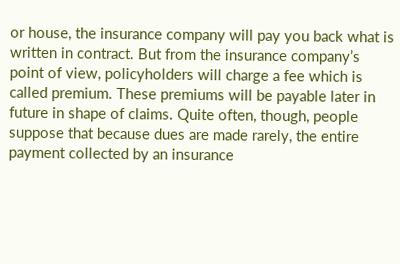or house, the insurance company will pay you back what is written in contract. But from the insurance company’s point of view, policyholders will charge a fee which is called premium. These premiums will be payable later in future in shape of claims. Quite often, though, people suppose that because dues are made rarely, the entire payment collected by an insurance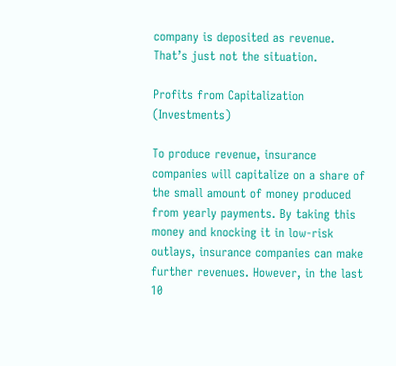company is deposited as revenue. That’s just not the situation.

Profits from Capitalization (Investments)

To produce revenue, insurance companies will capitalize on a share of the small amount of money produced from yearly payments. By taking this money and knocking it in low-risk outlays, insurance companies can make further revenues. However, in the last 10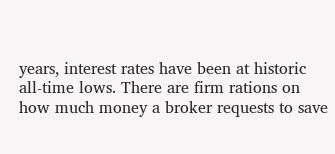years, interest rates have been at historic all-time lows. There are firm rations on how much money a broker requests to save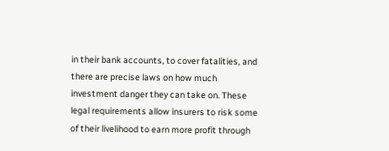in their bank accounts, to cover fatalities, and there are precise laws on how much investment danger they can take on. These legal requirements allow insurers to risk some of their livelihood to earn more profit through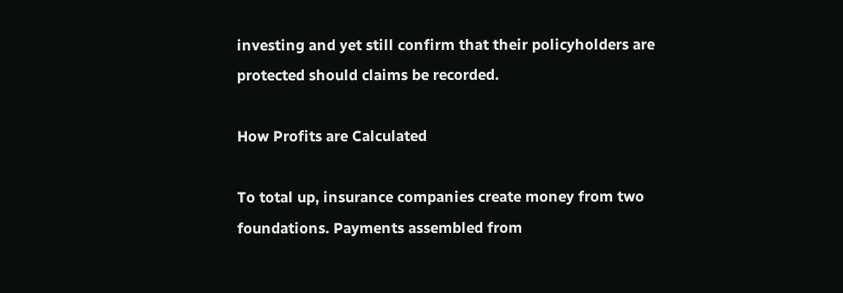investing and yet still confirm that their policyholders are protected should claims be recorded.

How Profits are Calculated

To total up, insurance companies create money from two foundations. Payments assembled from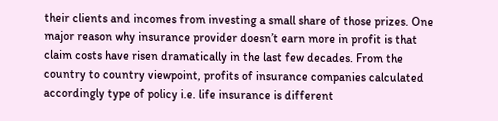their clients and incomes from investing a small share of those prizes. One major reason why insurance provider doesn’t earn more in profit is that claim costs have risen dramatically in the last few decades. From the country to country viewpoint, profits of insurance companies calculated accordingly type of policy i.e. life insurance is different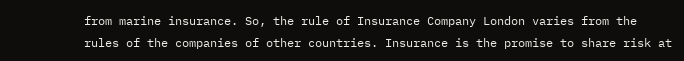from marine insurance. So, the rule of Insurance Company London varies from the rules of the companies of other countries. Insurance is the promise to share risk at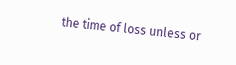the time of loss unless or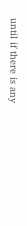until if there is any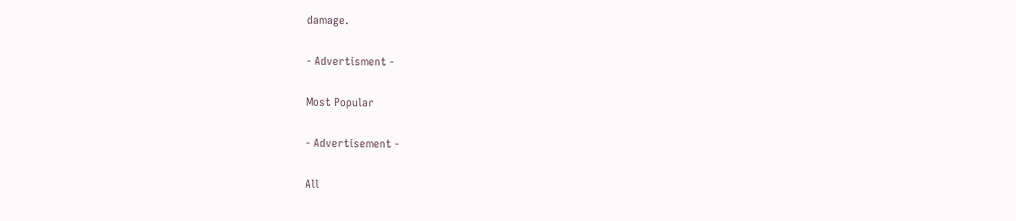damage.

- Advertisment -

Most Popular

- Advertisement -

All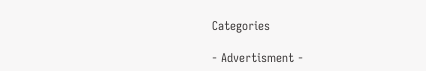Categories

- Advertisment -